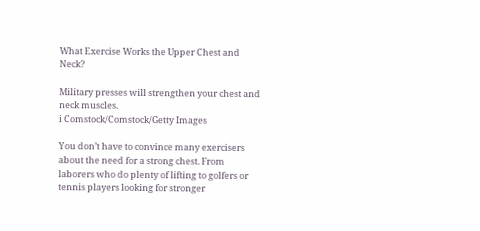What Exercise Works the Upper Chest and Neck?

Military presses will strengthen your chest and neck muscles.
i Comstock/Comstock/Getty Images

You don’t have to convince many exercisers about the need for a strong chest. From laborers who do plenty of lifting to golfers or tennis players looking for stronger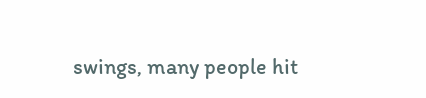swings, many people hit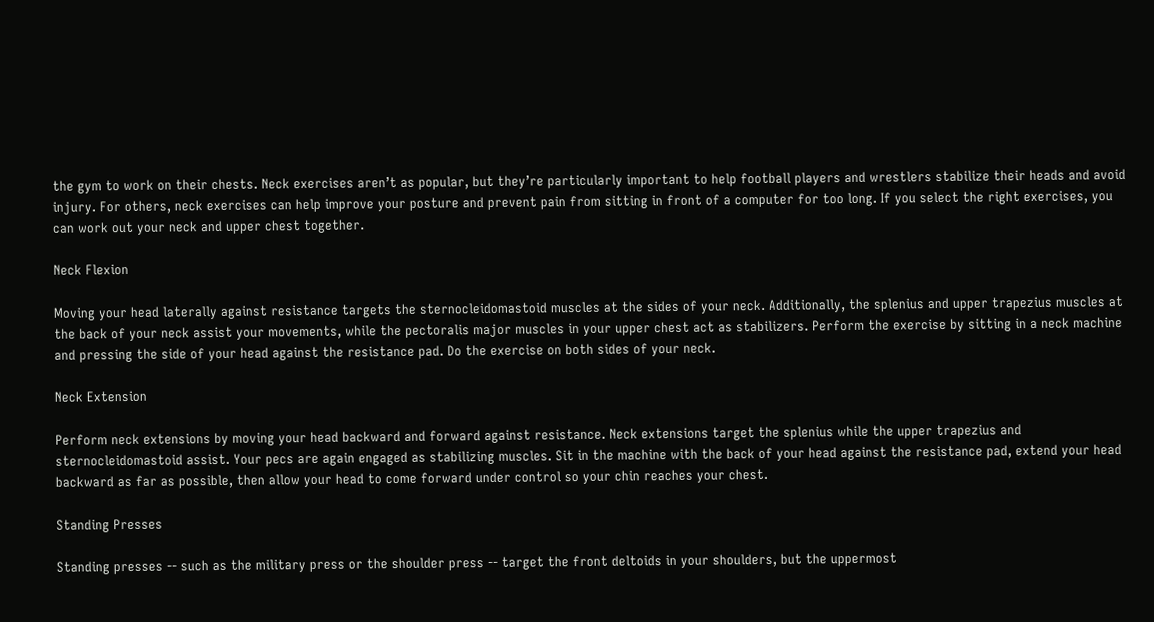the gym to work on their chests. Neck exercises aren’t as popular, but they’re particularly important to help football players and wrestlers stabilize their heads and avoid injury. For others, neck exercises can help improve your posture and prevent pain from sitting in front of a computer for too long. If you select the right exercises, you can work out your neck and upper chest together.

Neck Flexion

Moving your head laterally against resistance targets the sternocleidomastoid muscles at the sides of your neck. Additionally, the splenius and upper trapezius muscles at the back of your neck assist your movements, while the pectoralis major muscles in your upper chest act as stabilizers. Perform the exercise by sitting in a neck machine and pressing the side of your head against the resistance pad. Do the exercise on both sides of your neck.

Neck Extension

Perform neck extensions by moving your head backward and forward against resistance. Neck extensions target the splenius while the upper trapezius and sternocleidomastoid assist. Your pecs are again engaged as stabilizing muscles. Sit in the machine with the back of your head against the resistance pad, extend your head backward as far as possible, then allow your head to come forward under control so your chin reaches your chest.

Standing Presses

Standing presses -- such as the military press or the shoulder press -- target the front deltoids in your shoulders, but the uppermost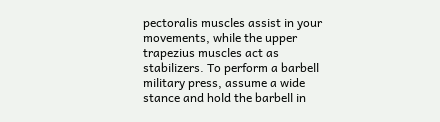pectoralis muscles assist in your movements, while the upper trapezius muscles act as stabilizers. To perform a barbell military press, assume a wide stance and hold the barbell in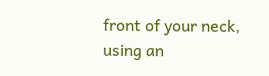front of your neck, using an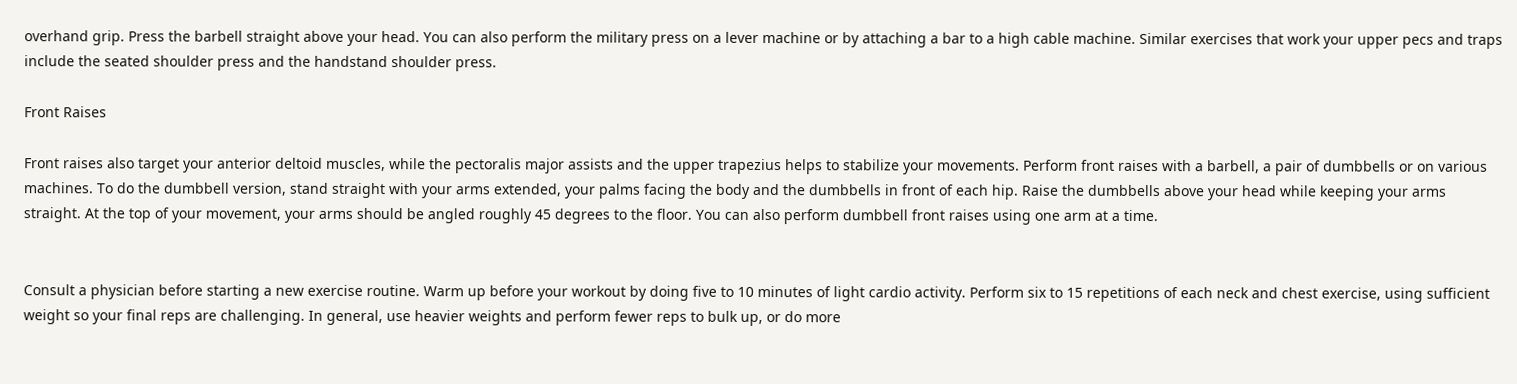overhand grip. Press the barbell straight above your head. You can also perform the military press on a lever machine or by attaching a bar to a high cable machine. Similar exercises that work your upper pecs and traps include the seated shoulder press and the handstand shoulder press.

Front Raises

Front raises also target your anterior deltoid muscles, while the pectoralis major assists and the upper trapezius helps to stabilize your movements. Perform front raises with a barbell, a pair of dumbbells or on various machines. To do the dumbbell version, stand straight with your arms extended, your palms facing the body and the dumbbells in front of each hip. Raise the dumbbells above your head while keeping your arms straight. At the top of your movement, your arms should be angled roughly 45 degrees to the floor. You can also perform dumbbell front raises using one arm at a time.


Consult a physician before starting a new exercise routine. Warm up before your workout by doing five to 10 minutes of light cardio activity. Perform six to 15 repetitions of each neck and chest exercise, using sufficient weight so your final reps are challenging. In general, use heavier weights and perform fewer reps to bulk up, or do more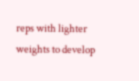reps with lighter weights to develop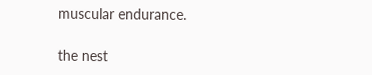muscular endurance.

the nest